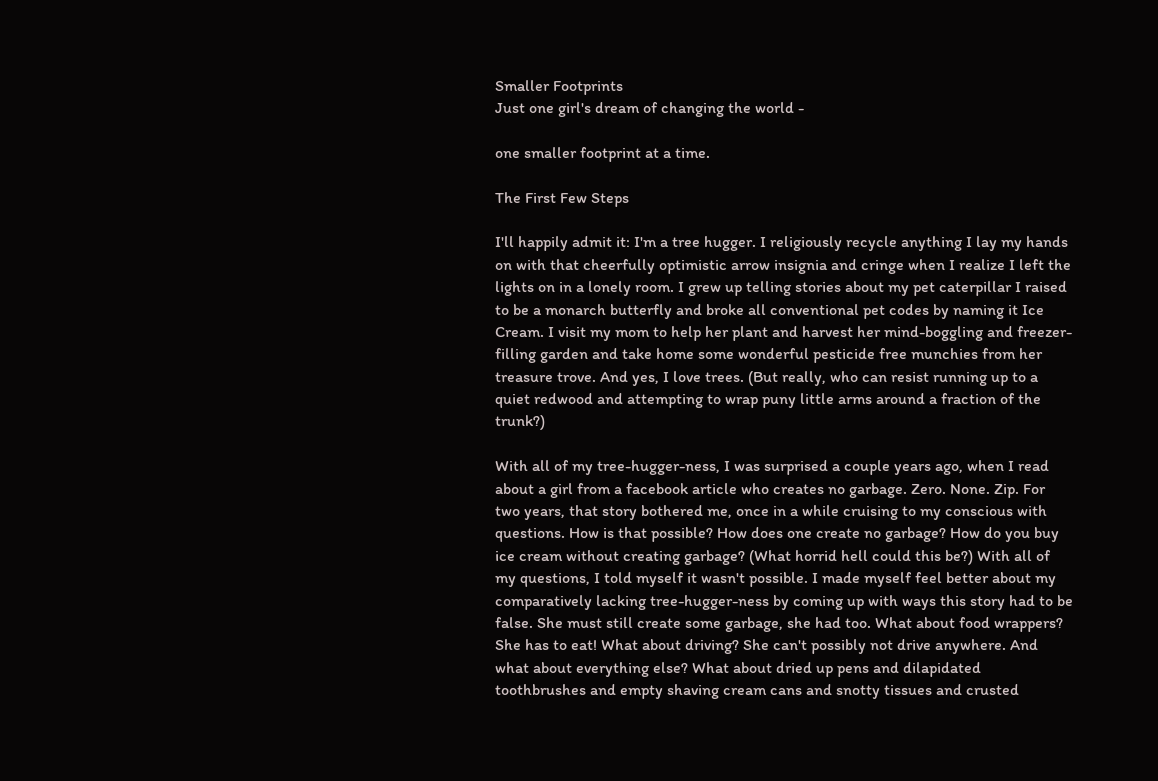Smaller Footprints
Just one girl's dream of changing the world -

one smaller footprint at a time.

The First Few Steps

I'll happily admit it: I'm a tree hugger. I religiously recycle anything I lay my hands on with that cheerfully optimistic arrow insignia and cringe when I realize I left the lights on in a lonely room. I grew up telling stories about my pet caterpillar I raised to be a monarch butterfly and broke all conventional pet codes by naming it Ice Cream. I visit my mom to help her plant and harvest her mind-boggling and freezer-filling garden and take home some wonderful pesticide free munchies from her treasure trove. And yes, I love trees. (But really, who can resist running up to a quiet redwood and attempting to wrap puny little arms around a fraction of the trunk?)

With all of my tree-hugger-ness, I was surprised a couple years ago, when I read about a girl from a facebook article who creates no garbage. Zero. None. Zip. For two years, that story bothered me, once in a while cruising to my conscious with questions. How is that possible? How does one create no garbage? How do you buy ice cream without creating garbage? (What horrid hell could this be?) With all of my questions, I told myself it wasn't possible. I made myself feel better about my comparatively lacking tree-hugger-ness by coming up with ways this story had to be false. She must still create some garbage, she had too. What about food wrappers? She has to eat! What about driving? She can't possibly not drive anywhere. And what about everything else? What about dried up pens and dilapidated toothbrushes and empty shaving cream cans and snotty tissues and crusted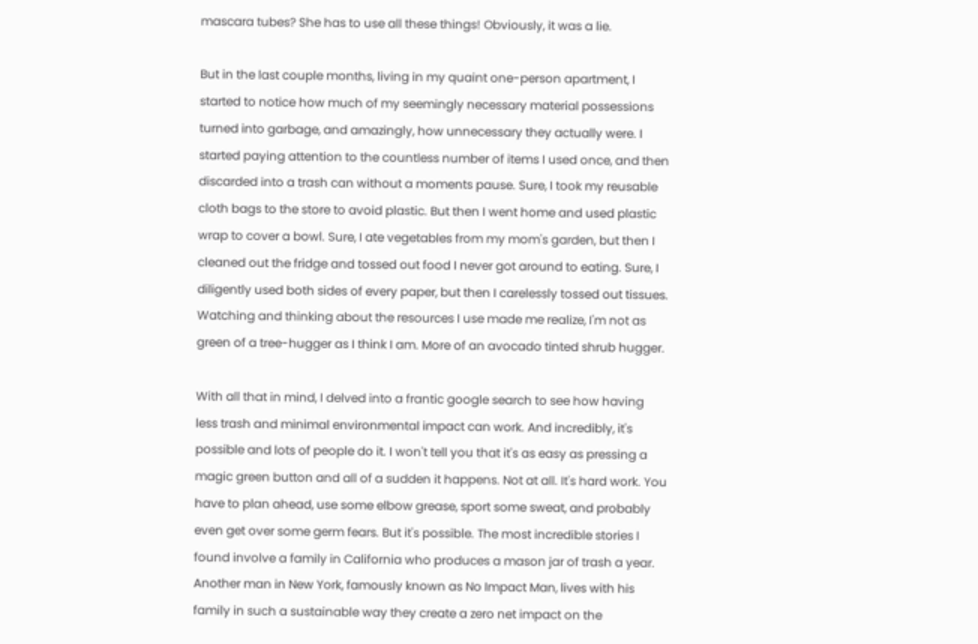mascara tubes? She has to use all these things! Obviously, it was a lie.

But in the last couple months, living in my quaint one-person apartment, I started to notice how much of my seemingly necessary material possessions turned into garbage, and amazingly, how unnecessary they actually were. I started paying attention to the countless number of items I used once, and then discarded into a trash can without a moments pause. Sure, I took my reusable cloth bags to the store to avoid plastic. But then I went home and used plastic wrap to cover a bowl. Sure, I ate vegetables from my mom's garden, but then I cleaned out the fridge and tossed out food I never got around to eating. Sure, I diligently used both sides of every paper, but then I carelessly tossed out tissues. Watching and thinking about the resources I use made me realize, I'm not as green of a tree-hugger as I think I am. More of an avocado tinted shrub hugger.

With all that in mind, I delved into a frantic google search to see how having less trash and minimal environmental impact can work. And incredibly, it's possible and lots of people do it. I won't tell you that it's as easy as pressing a magic green button and all of a sudden it happens. Not at all. It's hard work. You have to plan ahead, use some elbow grease, sport some sweat, and probably even get over some germ fears. But it's possible. The most incredible stories I found involve a family in California who produces a mason jar of trash a year. Another man in New York, famously known as No Impact Man, lives with his family in such a sustainable way they create a zero net impact on the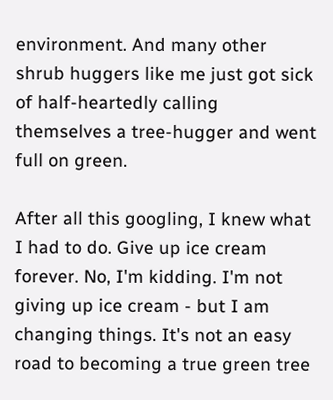environment. And many other shrub huggers like me just got sick of half-heartedly calling themselves a tree-hugger and went full on green.

After all this googling, I knew what I had to do. Give up ice cream forever. No, I'm kidding. I'm not giving up ice cream - but I am changing things. It's not an easy road to becoming a true green tree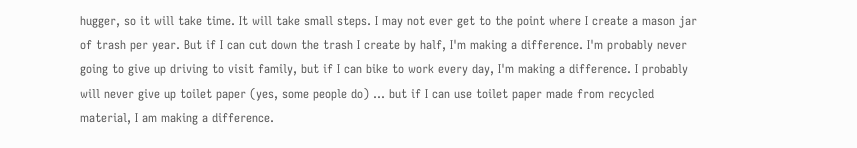hugger, so it will take time. It will take small steps. I may not ever get to the point where I create a mason jar of trash per year. But if I can cut down the trash I create by half, I'm making a difference. I'm probably never going to give up driving to visit family, but if I can bike to work every day, I'm making a difference. I probably will never give up toilet paper (yes, some people do) ... but if I can use toilet paper made from recycled material, I am making a difference.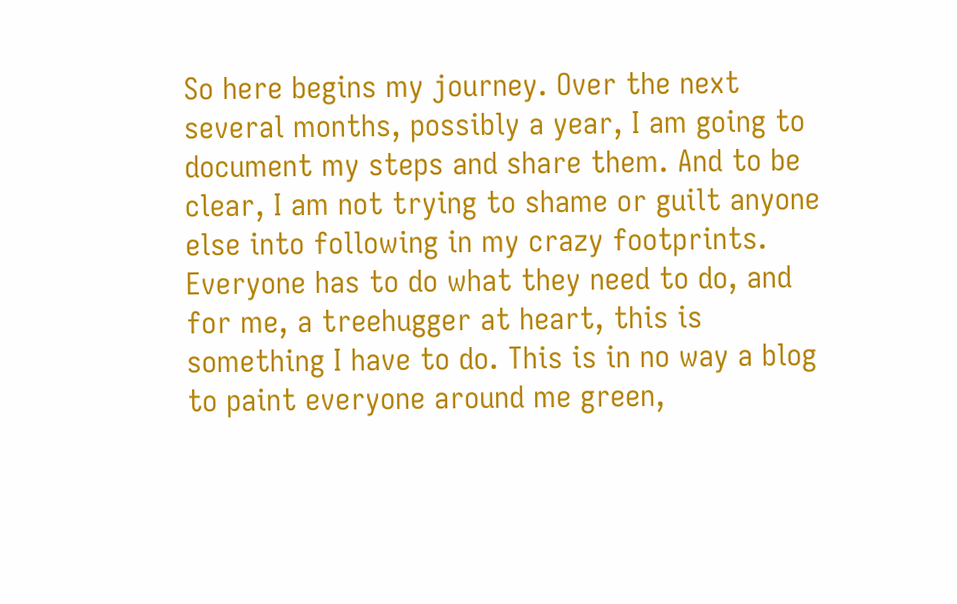So here begins my journey. Over the next several months, possibly a year, I am going to document my steps and share them. And to be clear, I am not trying to shame or guilt anyone else into following in my crazy footprints. Everyone has to do what they need to do, and for me, a treehugger at heart, this is something I have to do. This is in no way a blog to paint everyone around me green,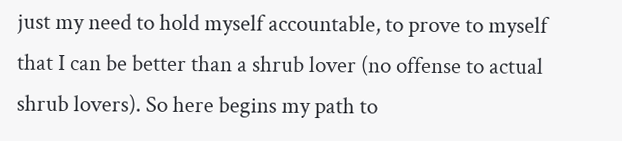just my need to hold myself accountable, to prove to myself that I can be better than a shrub lover (no offense to actual shrub lovers). So here begins my path to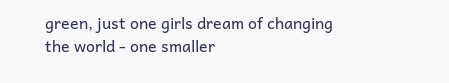green, just one girls dream of changing the world - one smaller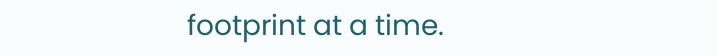footprint at a time.